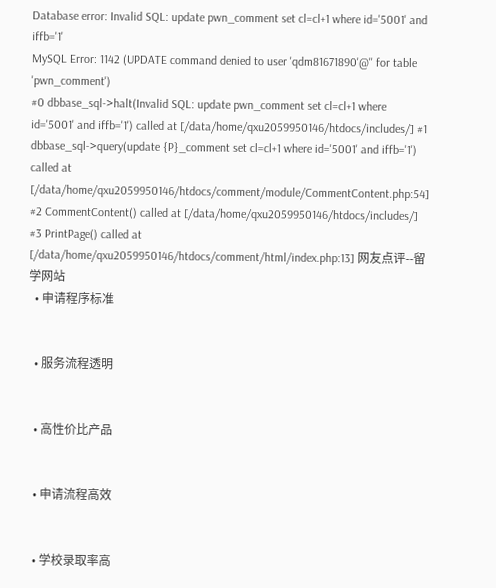Database error: Invalid SQL: update pwn_comment set cl=cl+1 where id='5001' and iffb='1'
MySQL Error: 1142 (UPDATE command denied to user 'qdm81671890'@'' for table 'pwn_comment')
#0 dbbase_sql->halt(Invalid SQL: update pwn_comment set cl=cl+1 where id='5001' and iffb='1') called at [/data/home/qxu2059950146/htdocs/includes/] #1 dbbase_sql->query(update {P}_comment set cl=cl+1 where id='5001' and iffb='1') called at [/data/home/qxu2059950146/htdocs/comment/module/CommentContent.php:54] #2 CommentContent() called at [/data/home/qxu2059950146/htdocs/includes/] #3 PrintPage() called at [/data/home/qxu2059950146/htdocs/comment/html/index.php:13] 网友点评--留学网站
  • 申请程序标准


  • 服务流程透明


  • 高性价比产品


  • 申请流程高效


  • 学校录取率高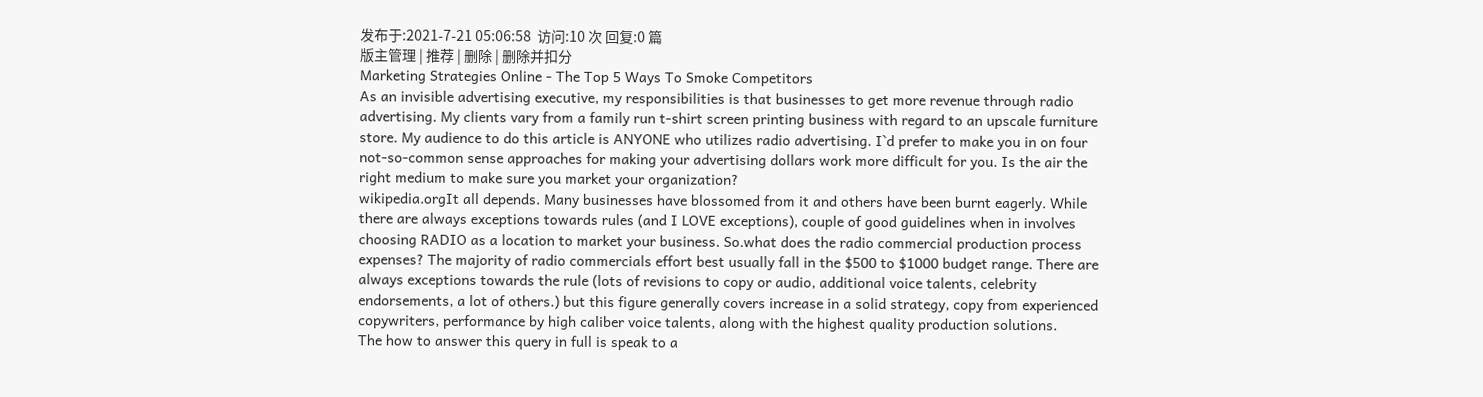发布于:2021-7-21 05:06:58  访问:10 次 回复:0 篇
版主管理 | 推荐 | 删除 | 删除并扣分
Marketing Strategies Online - The Top 5 Ways To Smoke Competitors
As an invisible advertising executive, my responsibilities is that businesses to get more revenue through radio advertising. My clients vary from a family run t-shirt screen printing business with regard to an upscale furniture store. My audience to do this article is ANYONE who utilizes radio advertising. I`d prefer to make you in on four not-so-common sense approaches for making your advertising dollars work more difficult for you. Is the air the right medium to make sure you market your organization?
wikipedia.orgIt all depends. Many businesses have blossomed from it and others have been burnt eagerly. While there are always exceptions towards rules (and I LOVE exceptions), couple of good guidelines when in involves choosing RADIO as a location to market your business. So.what does the radio commercial production process expenses? The majority of radio commercials effort best usually fall in the $500 to $1000 budget range. There are always exceptions towards the rule (lots of revisions to copy or audio, additional voice talents, celebrity endorsements, a lot of others.) but this figure generally covers increase in a solid strategy, copy from experienced copywriters, performance by high caliber voice talents, along with the highest quality production solutions.
The how to answer this query in full is speak to a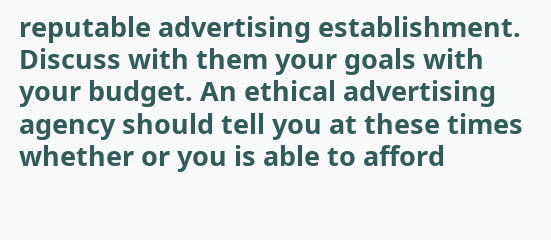reputable advertising establishment. Discuss with them your goals with your budget. An ethical advertising agency should tell you at these times whether or you is able to afford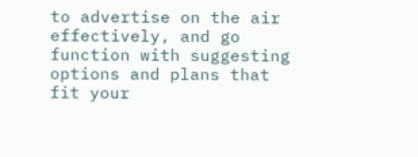to advertise on the air effectively, and go function with suggesting options and plans that fit your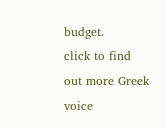budget.
click to find out more Greek voice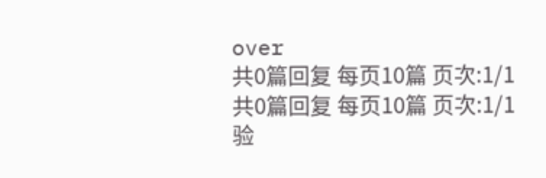over
共0篇回复 每页10篇 页次:1/1
共0篇回复 每页10篇 页次:1/1
验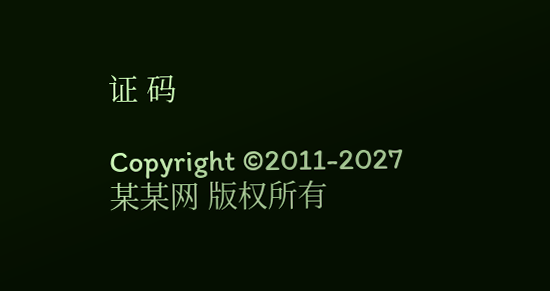证 码

Copyright ©2011-2027 某某网 版权所有